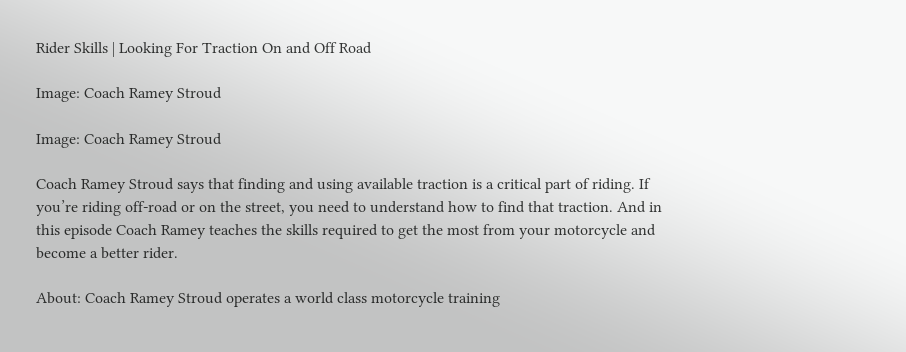Rider Skills | Looking For Traction On and Off Road

Image: Coach Ramey Stroud

Image: Coach Ramey Stroud

Coach Ramey Stroud says that finding and using available traction is a critical part of riding. If you’re riding off-road or on the street, you need to understand how to find that traction. And in this episode Coach Ramey teaches the skills required to get the most from your motorcycle and become a better rider.

About: Coach Ramey Stroud operates a world class motorcycle training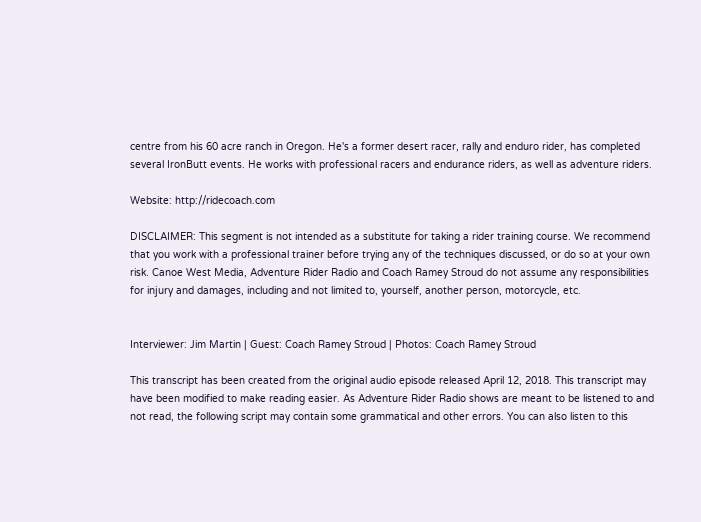centre from his 60 acre ranch in Oregon. He's a former desert racer, rally and enduro rider, has completed several IronButt events. He works with professional racers and endurance riders, as well as adventure riders.

Website: http://ridecoach.com

DISCLAIMER: This segment is not intended as a substitute for taking a rider training course. We recommend that you work with a professional trainer before trying any of the techniques discussed, or do so at your own risk. Canoe West Media, Adventure Rider Radio and Coach Ramey Stroud do not assume any responsibilities for injury and damages, including and not limited to, yourself, another person, motorcycle, etc.


Interviewer: Jim Martin | Guest: Coach Ramey Stroud | Photos: Coach Ramey Stroud

This transcript has been created from the original audio episode released April 12, 2018. This transcript may have been modified to make reading easier. As Adventure Rider Radio shows are meant to be listened to and not read, the following script may contain some grammatical and other errors. You can also listen to this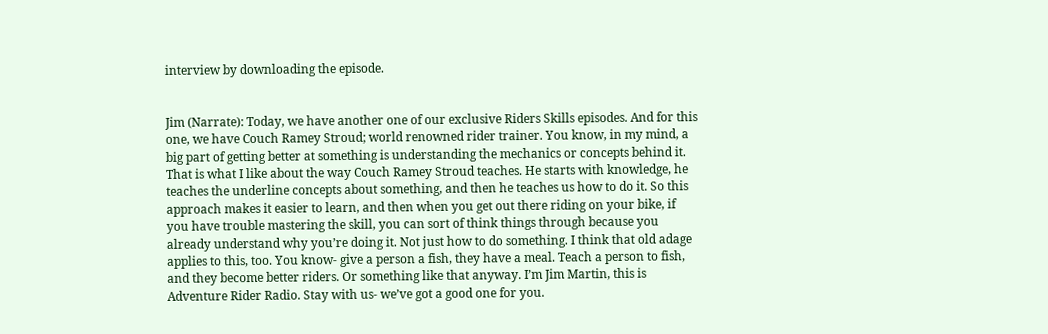interview by downloading the episode.


Jim (Narrate): Today, we have another one of our exclusive Riders Skills episodes. And for this one, we have Couch Ramey Stroud; world renowned rider trainer. You know, in my mind, a big part of getting better at something is understanding the mechanics or concepts behind it. That is what I like about the way Couch Ramey Stroud teaches. He starts with knowledge, he teaches the underline concepts about something, and then he teaches us how to do it. So this approach makes it easier to learn, and then when you get out there riding on your bike, if you have trouble mastering the skill, you can sort of think things through because you already understand why you’re doing it. Not just how to do something. I think that old adage applies to this, too. You know- give a person a fish, they have a meal. Teach a person to fish, and they become better riders. Or something like that anyway. I’m Jim Martin, this is Adventure Rider Radio. Stay with us- we’ve got a good one for you.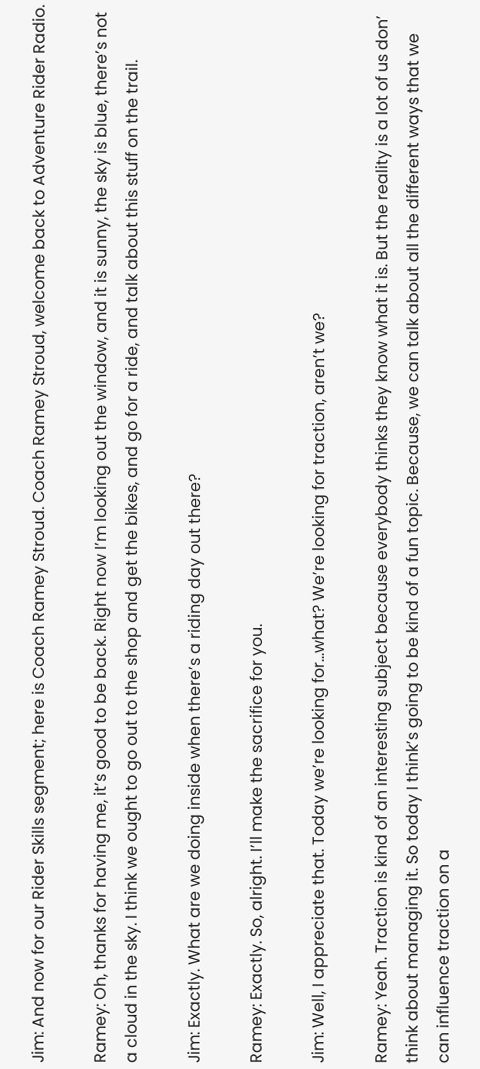Jim: And now for our Rider Skills segment; here is Coach Ramey Stroud. Coach Ramey Stroud, welcome back to Adventure Rider Radio.

Ramey: Oh, thanks for having me, it’s good to be back. Right now I’m looking out the window, and it is sunny, the sky is blue, there’s not a cloud in the sky. I think we ought to go out to the shop and get the bikes, and go for a ride, and talk about this stuff on the trail.

Jim: Exactly. What are we doing inside when there’s a riding day out there?

Ramey: Exactly. So, alright. I’ll make the sacrifice for you.

Jim: Well, I appreciate that. Today we’re looking for…what? We’re looking for traction, aren’t we?

Ramey: Yeah. Traction is kind of an interesting subject because everybody thinks they know what it is. But the reality is a lot of us don’ think about managing it. So today I think’s going to be kind of a fun topic. Because, we can talk about all the different ways that we can influence traction on a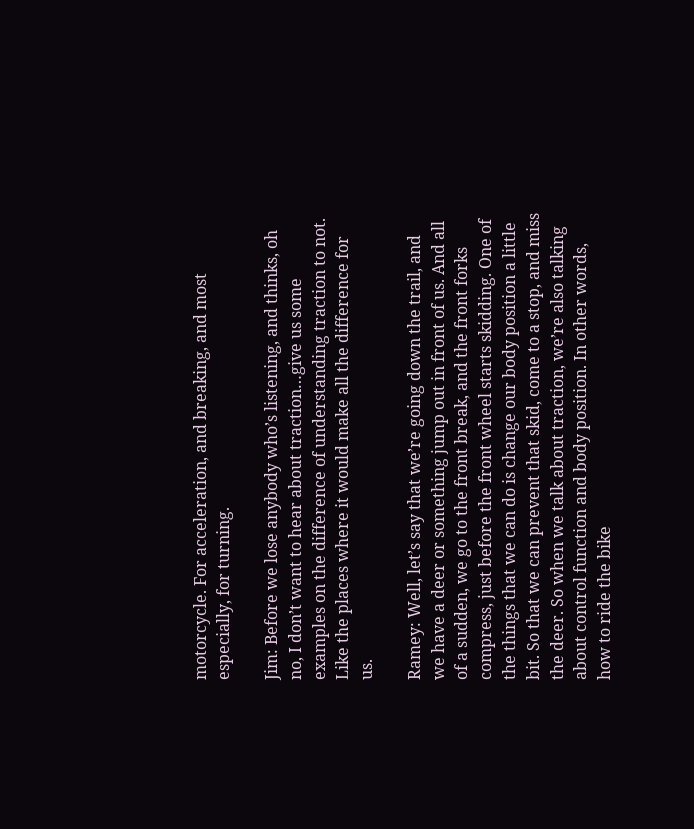motorcycle. For acceleration, and breaking, and most especially, for turning.

Jim: Before we lose anybody who’s listening, and thinks, oh no, I don’t want to hear about traction…give us some examples on the difference of understanding traction to not. Like the places where it would make all the difference for us.

Ramey: Well, let’s say that we’re going down the trail, and we have a deer or something jump out in front of us. And all of a sudden, we go to the front break, and the front forks compress, just before the front wheel starts skidding. One of the things that we can do is change our body position a little bit. So that we can prevent that skid, come to a stop, and miss the deer. So when we talk about traction, we’re also talking about control function and body position. In other words, how to ride the bike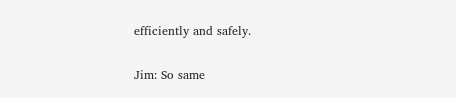efficiently and safely.

Jim: So same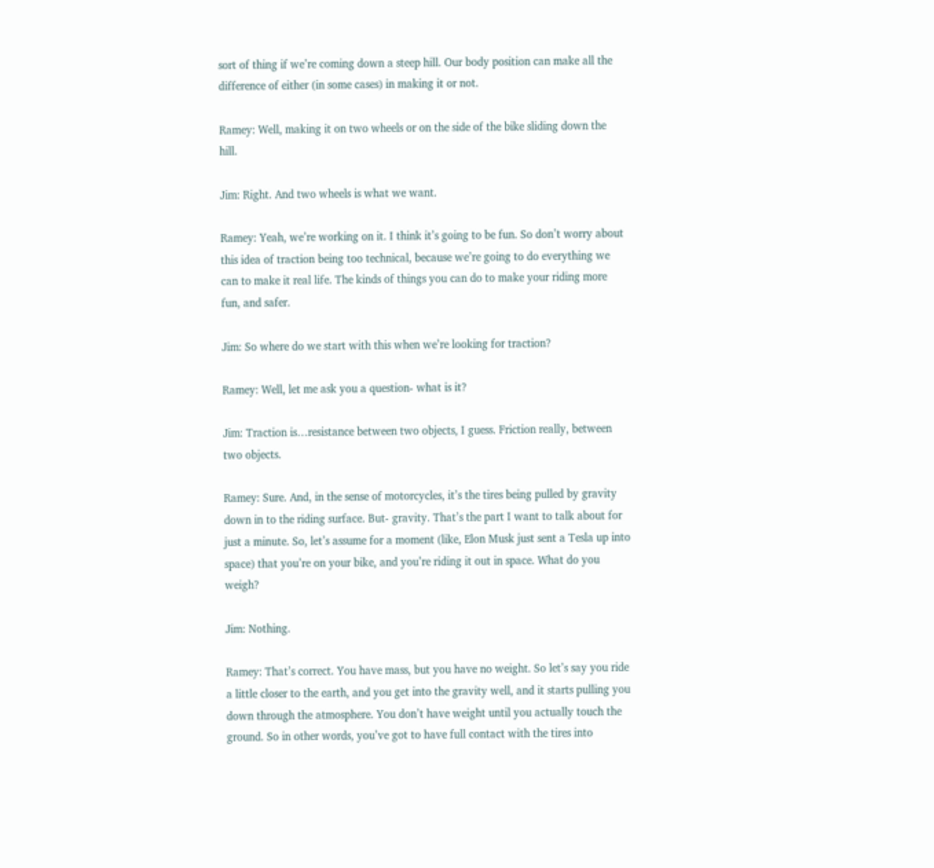sort of thing if we’re coming down a steep hill. Our body position can make all the difference of either (in some cases) in making it or not.

Ramey: Well, making it on two wheels or on the side of the bike sliding down the hill.

Jim: Right. And two wheels is what we want.

Ramey: Yeah, we’re working on it. I think it’s going to be fun. So don’t worry about this idea of traction being too technical, because we’re going to do everything we can to make it real life. The kinds of things you can do to make your riding more fun, and safer.

Jim: So where do we start with this when we’re looking for traction?

Ramey: Well, let me ask you a question- what is it?

Jim: Traction is…resistance between two objects, I guess. Friction really, between two objects.

Ramey: Sure. And, in the sense of motorcycles, it’s the tires being pulled by gravity down in to the riding surface. But- gravity. That’s the part I want to talk about for just a minute. So, let’s assume for a moment (like, Elon Musk just sent a Tesla up into space) that you’re on your bike, and you’re riding it out in space. What do you weigh?

Jim: Nothing.

Ramey: That’s correct. You have mass, but you have no weight. So let’s say you ride a little closer to the earth, and you get into the gravity well, and it starts pulling you down through the atmosphere. You don’t have weight until you actually touch the ground. So in other words, you’ve got to have full contact with the tires into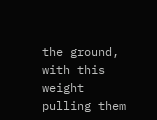the ground, with this weight pulling them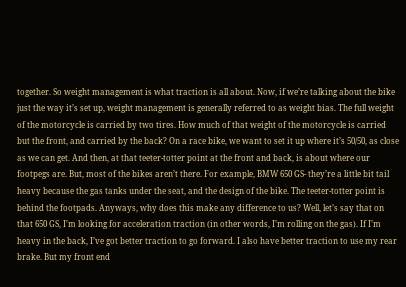together. So weight management is what traction is all about. Now, if we’re talking about the bike just the way it’s set up, weight management is generally referred to as weight bias. The full weight of the motorcycle is carried by two tires. How much of that weight of the motorcycle is carried but the front, and carried by the back? On a race bike, we want to set it up where it’s 50/50, as close as we can get. And then, at that teeter-totter point at the front and back, is about where our footpegs are. But, most of the bikes aren’t there. For example, BMW 650 GS- they’re a little bit tail heavy because the gas tanks under the seat, and the design of the bike. The teeter-totter point is behind the footpads. Anyways, why does this make any difference to us? Well, let’s say that on that 650 GS, I’m looking for acceleration traction (in other words, I’m rolling on the gas). If I’m heavy in the back, I’ve got better traction to go forward. I also have better traction to use my rear brake. But my front end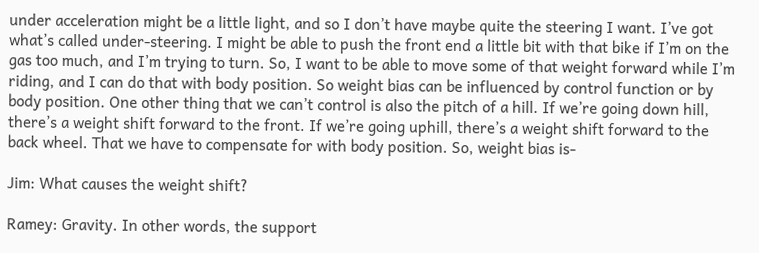under acceleration might be a little light, and so I don’t have maybe quite the steering I want. I’ve got what’s called under-steering. I might be able to push the front end a little bit with that bike if I’m on the gas too much, and I’m trying to turn. So, I want to be able to move some of that weight forward while I’m riding, and I can do that with body position. So weight bias can be influenced by control function or by body position. One other thing that we can’t control is also the pitch of a hill. If we’re going down hill, there’s a weight shift forward to the front. If we’re going uphill, there’s a weight shift forward to the back wheel. That we have to compensate for with body position. So, weight bias is-

Jim: What causes the weight shift?

Ramey: Gravity. In other words, the support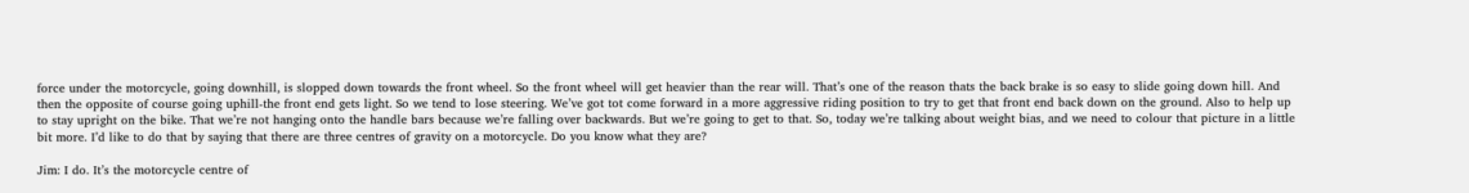force under the motorcycle, going downhill, is slopped down towards the front wheel. So the front wheel will get heavier than the rear will. That’s one of the reason thats the back brake is so easy to slide going down hill. And then the opposite of course going uphill-the front end gets light. So we tend to lose steering. We’ve got tot come forward in a more aggressive riding position to try to get that front end back down on the ground. Also to help up to stay upright on the bike. That we’re not hanging onto the handle bars because we’re falling over backwards. But we’re going to get to that. So, today we’re talking about weight bias, and we need to colour that picture in a little bit more. I’d like to do that by saying that there are three centres of gravity on a motorcycle. Do you know what they are?

Jim: I do. It’s the motorcycle centre of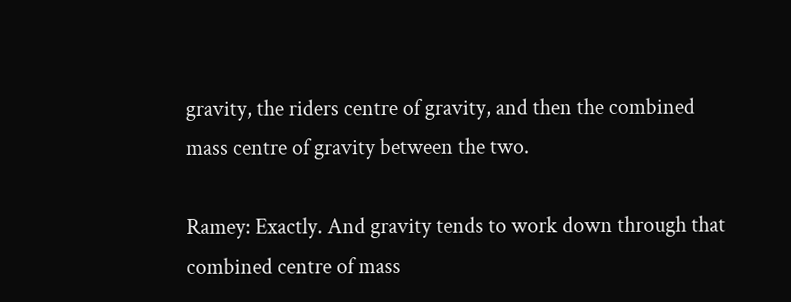gravity, the riders centre of gravity, and then the combined mass centre of gravity between the two.

Ramey: Exactly. And gravity tends to work down through that combined centre of mass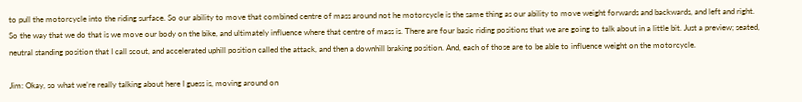to pull the motorcycle into the riding surface. So our ability to move that combined centre of mass around not he motorcycle is the same thing as our ability to move weight forwards and backwards, and left and right. So the way that we do that is we move our body on the bike, and ultimately influence where that centre of mass is. There are four basic riding positions that we are going to talk about in a little bit. Just a preview; seated, neutral standing position that I call scout, and accelerated uphill position called the attack, and then a downhill braking position. And, each of those are to be able to influence weight on the motorcycle.

Jim: Okay, so what we’re really talking about here I guess is, moving around on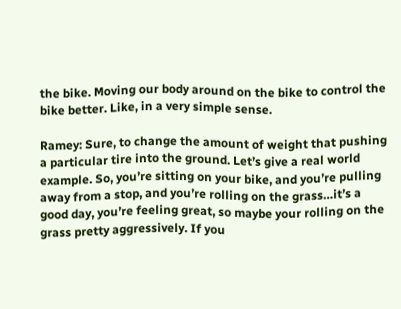the bike. Moving our body around on the bike to control the bike better. Like, in a very simple sense.

Ramey: Sure, to change the amount of weight that pushing a particular tire into the ground. Let’s give a real world example. So, you’re sitting on your bike, and you’re pulling away from a stop, and you’re rolling on the grass…it’s a good day, you’re feeling great, so maybe your rolling on the grass pretty aggressively. If you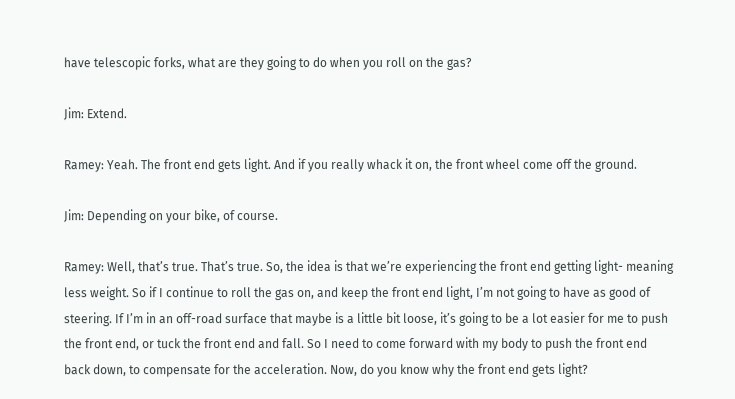have telescopic forks, what are they going to do when you roll on the gas?

Jim: Extend.

Ramey: Yeah. The front end gets light. And if you really whack it on, the front wheel come off the ground.

Jim: Depending on your bike, of course.

Ramey: Well, that’s true. That’s true. So, the idea is that we’re experiencing the front end getting light- meaning less weight. So if I continue to roll the gas on, and keep the front end light, I’m not going to have as good of steering. If I’m in an off-road surface that maybe is a little bit loose, it’s going to be a lot easier for me to push the front end, or tuck the front end and fall. So I need to come forward with my body to push the front end back down, to compensate for the acceleration. Now, do you know why the front end gets light?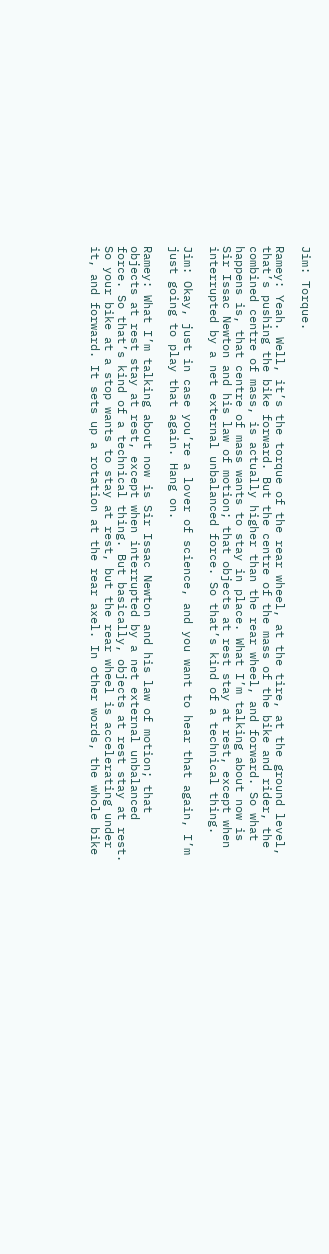Jim: Torque.

Ramey: Yeah. Well, it’s the torque of the rear wheel, at the tire, at the ground level, that’s pushing the bike forward. But the centre of the mass of the bike and rider, the combined centre of mass, is actually higher than the rear wheel, and forward. So what happens is, that centre of mass wants to stay in place. What I’m talking about now is Sir Issac Newton and his law of motion; that objects at rest stay at rest, except when interrupted by a net external unbalanced force. So that’s kind of a technical thing.

Jim: Okay, just in case you’re a lover of science, and you want to hear that again, I’m just going to play that again. Hang on.

Ramey: What I’m talking about now is Sir Issac Newton and his law of motion; that objects at rest stay at rest, except when interrupted by a net external unbalanced force. So that’s kind of a technical thing. But basically, objects at rest stay at rest. So your bike at a stop wants to stay at rest, but the rear wheel is accelerating under it, and forward. It sets up a rotation at the rear axel. In other words, the whole bike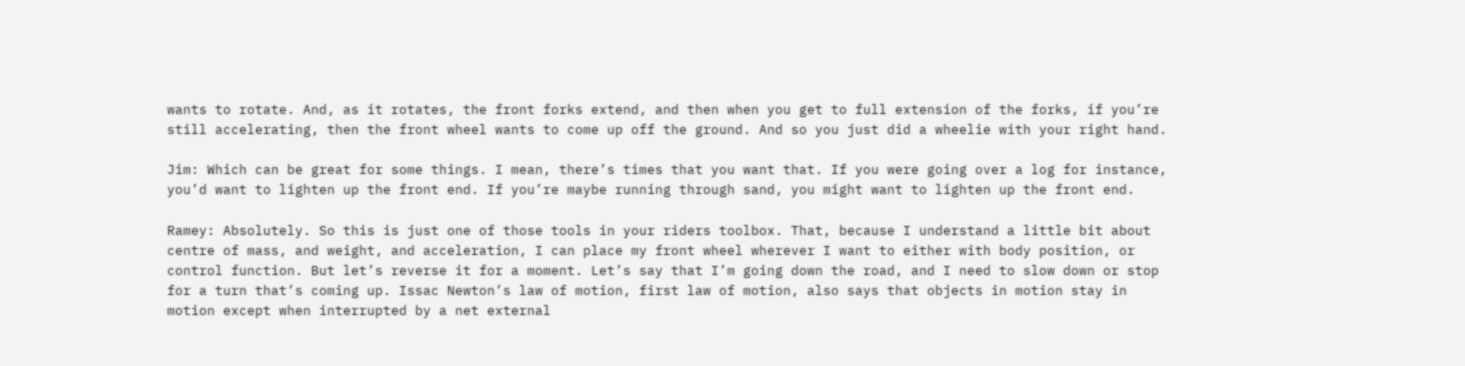wants to rotate. And, as it rotates, the front forks extend, and then when you get to full extension of the forks, if you’re still accelerating, then the front wheel wants to come up off the ground. And so you just did a wheelie with your right hand.

Jim: Which can be great for some things. I mean, there’s times that you want that. If you were going over a log for instance, you’d want to lighten up the front end. If you’re maybe running through sand, you might want to lighten up the front end.

Ramey: Absolutely. So this is just one of those tools in your riders toolbox. That, because I understand a little bit about centre of mass, and weight, and acceleration, I can place my front wheel wherever I want to either with body position, or control function. But let’s reverse it for a moment. Let’s say that I’m going down the road, and I need to slow down or stop for a turn that’s coming up. Issac Newton’s law of motion, first law of motion, also says that objects in motion stay in motion except when interrupted by a net external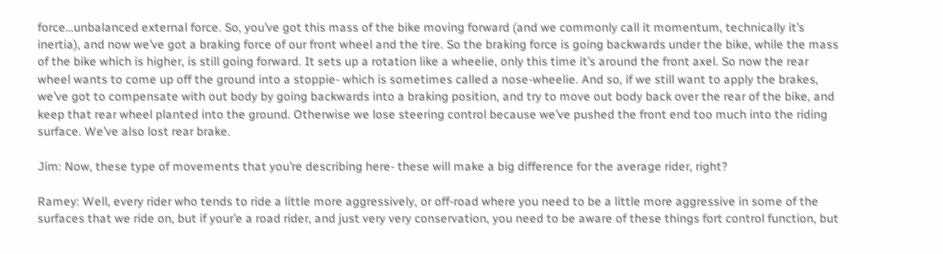force…unbalanced external force. So, you’ve got this mass of the bike moving forward (and we commonly call it momentum, technically it’s inertia), and now we’ve got a braking force of our front wheel and the tire. So the braking force is going backwards under the bike, while the mass of the bike which is higher, is still going forward. It sets up a rotation like a wheelie, only this time it’s around the front axel. So now the rear wheel wants to come up off the ground into a stoppie- which is sometimes called a nose-wheelie. And so, if we still want to apply the brakes, we’ve got to compensate with out body by going backwards into a braking position, and try to move out body back over the rear of the bike, and keep that rear wheel planted into the ground. Otherwise we lose steering control because we’ve pushed the front end too much into the riding surface. We’ve also lost rear brake.

Jim: Now, these type of movements that you’re describing here- these will make a big difference for the average rider, right?

Ramey: Well, every rider who tends to ride a little more aggressively, or off-road where you need to be a little more aggressive in some of the surfaces that we ride on, but if your’e a road rider, and just very very conservation, you need to be aware of these things fort control function, but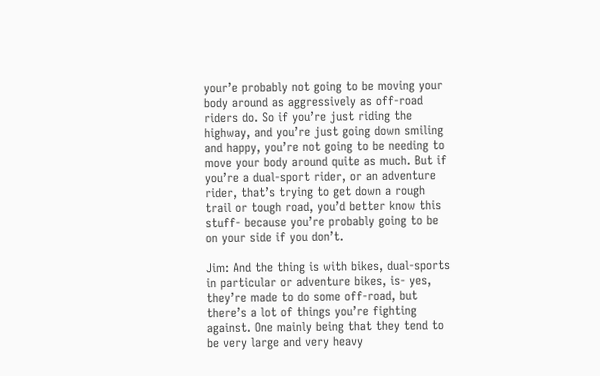your’e probably not going to be moving your body around as aggressively as off-road riders do. So if you’re just riding the highway, and you’re just going down smiling and happy, you’re not going to be needing to move your body around quite as much. But if you’re a dual-sport rider, or an adventure rider, that’s trying to get down a rough trail or tough road, you’d better know this stuff- because you’re probably going to be on your side if you don’t.

Jim: And the thing is with bikes, dual-sports in particular or adventure bikes, is- yes, they’re made to do some off-road, but there’s a lot of things you’re fighting against. One mainly being that they tend to be very large and very heavy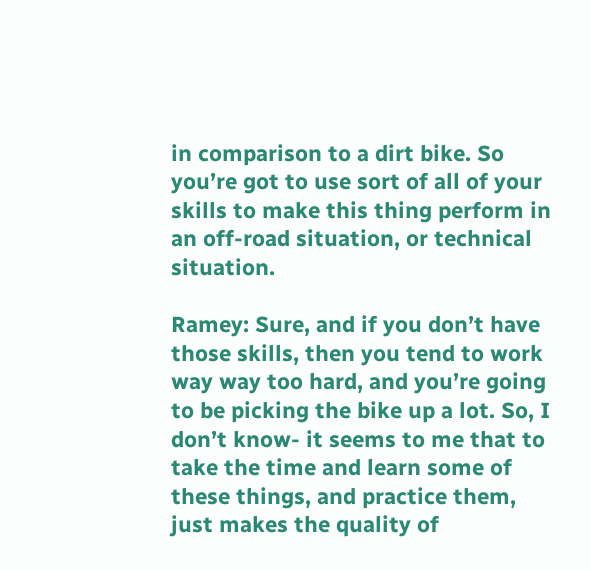in comparison to a dirt bike. So you’re got to use sort of all of your skills to make this thing perform in an off-road situation, or technical situation.

Ramey: Sure, and if you don’t have those skills, then you tend to work way way too hard, and you’re going to be picking the bike up a lot. So, I don’t know- it seems to me that to take the time and learn some of these things, and practice them, just makes the quality of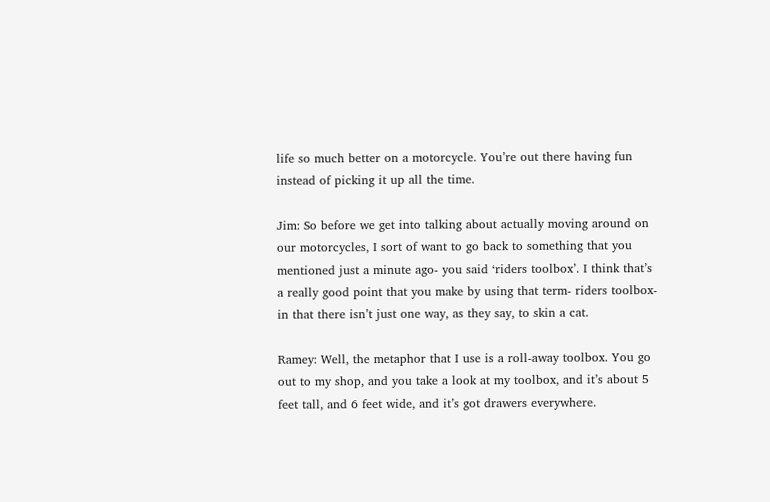life so much better on a motorcycle. You’re out there having fun instead of picking it up all the time.

Jim: So before we get into talking about actually moving around on our motorcycles, I sort of want to go back to something that you mentioned just a minute ago- you said ‘riders toolbox’. I think that’s a really good point that you make by using that term- riders toolbox- in that there isn’t just one way, as they say, to skin a cat.

Ramey: Well, the metaphor that I use is a roll-away toolbox. You go out to my shop, and you take a look at my toolbox, and it’s about 5 feet tall, and 6 feet wide, and it’s got drawers everywhere.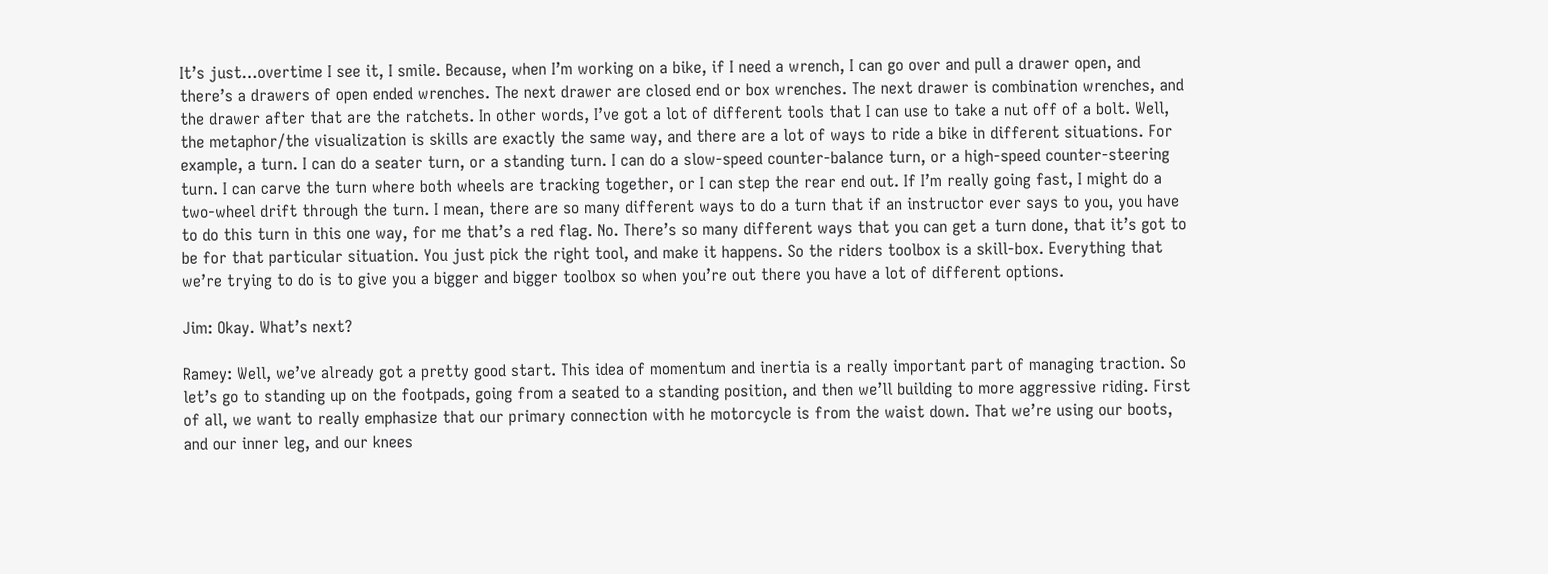It’s just…overtime I see it, I smile. Because, when I’m working on a bike, if I need a wrench, I can go over and pull a drawer open, and there’s a drawers of open ended wrenches. The next drawer are closed end or box wrenches. The next drawer is combination wrenches, and the drawer after that are the ratchets. In other words, I’ve got a lot of different tools that I can use to take a nut off of a bolt. Well, the metaphor/the visualization is skills are exactly the same way, and there are a lot of ways to ride a bike in different situations. For example, a turn. I can do a seater turn, or a standing turn. I can do a slow-speed counter-balance turn, or a high-speed counter-steering turn. I can carve the turn where both wheels are tracking together, or I can step the rear end out. If I’m really going fast, I might do a two-wheel drift through the turn. I mean, there are so many different ways to do a turn that if an instructor ever says to you, you have to do this turn in this one way, for me that’s a red flag. No. There’s so many different ways that you can get a turn done, that it’s got to be for that particular situation. You just pick the right tool, and make it happens. So the riders toolbox is a skill-box. Everything that we’re trying to do is to give you a bigger and bigger toolbox so when you’re out there you have a lot of different options.

Jim: Okay. What’s next?

Ramey: Well, we’ve already got a pretty good start. This idea of momentum and inertia is a really important part of managing traction. So let’s go to standing up on the footpads, going from a seated to a standing position, and then we’ll building to more aggressive riding. First of all, we want to really emphasize that our primary connection with he motorcycle is from the waist down. That we’re using our boots, and our inner leg, and our knees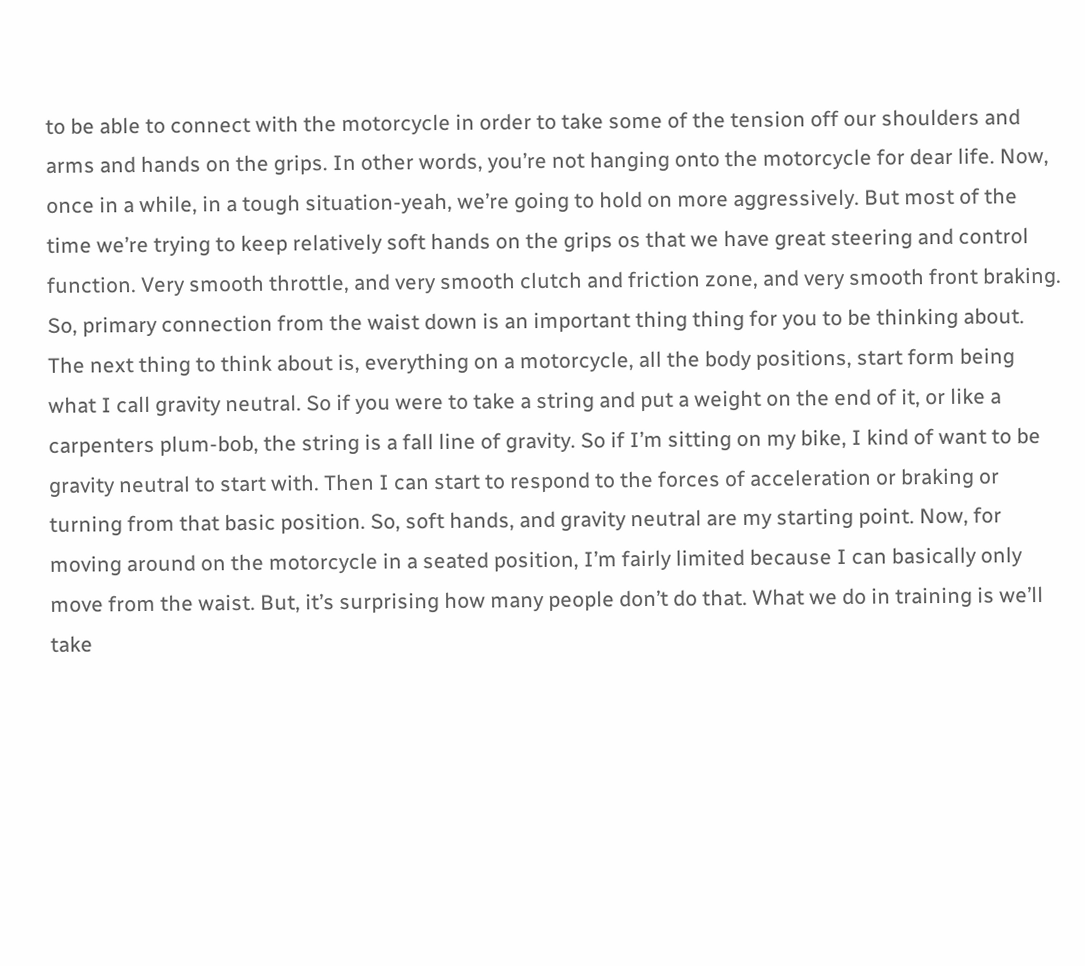to be able to connect with the motorcycle in order to take some of the tension off our shoulders and arms and hands on the grips. In other words, you’re not hanging onto the motorcycle for dear life. Now, once in a while, in a tough situation-yeah, we’re going to hold on more aggressively. But most of the time we’re trying to keep relatively soft hands on the grips os that we have great steering and control function. Very smooth throttle, and very smooth clutch and friction zone, and very smooth front braking. So, primary connection from the waist down is an important thing thing for you to be thinking about. The next thing to think about is, everything on a motorcycle, all the body positions, start form being what I call gravity neutral. So if you were to take a string and put a weight on the end of it, or like a carpenters plum-bob, the string is a fall line of gravity. So if I’m sitting on my bike, I kind of want to be gravity neutral to start with. Then I can start to respond to the forces of acceleration or braking or turning from that basic position. So, soft hands, and gravity neutral are my starting point. Now, for moving around on the motorcycle in a seated position, I’m fairly limited because I can basically only move from the waist. But, it’s surprising how many people don’t do that. What we do in training is we’ll take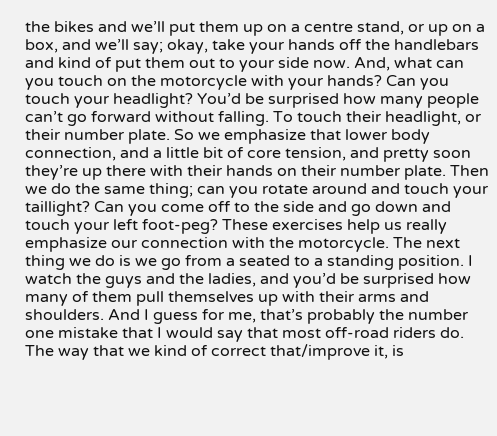the bikes and we’ll put them up on a centre stand, or up on a box, and we’ll say; okay, take your hands off the handlebars and kind of put them out to your side now. And, what can you touch on the motorcycle with your hands? Can you touch your headlight? You’d be surprised how many people can’t go forward without falling. To touch their headlight, or their number plate. So we emphasize that lower body connection, and a little bit of core tension, and pretty soon they’re up there with their hands on their number plate. Then we do the same thing; can you rotate around and touch your taillight? Can you come off to the side and go down and touch your left foot-peg? These exercises help us really emphasize our connection with the motorcycle. The next thing we do is we go from a seated to a standing position. I watch the guys and the ladies, and you’d be surprised how many of them pull themselves up with their arms and shoulders. And I guess for me, that’s probably the number one mistake that I would say that most off-road riders do. The way that we kind of correct that/improve it, is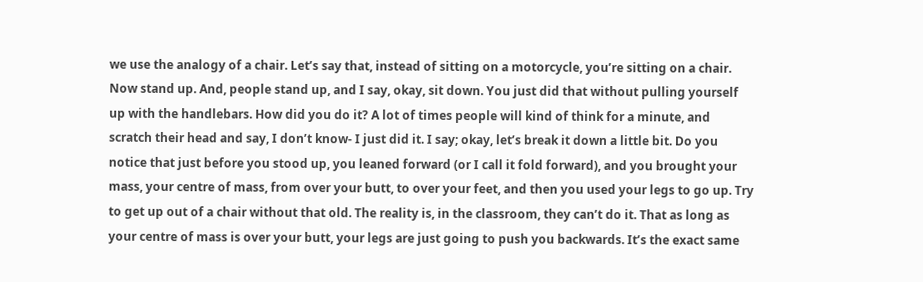we use the analogy of a chair. Let’s say that, instead of sitting on a motorcycle, you’re sitting on a chair. Now stand up. And, people stand up, and I say, okay, sit down. You just did that without pulling yourself up with the handlebars. How did you do it? A lot of times people will kind of think for a minute, and scratch their head and say, I don’t know- I just did it. I say; okay, let’s break it down a little bit. Do you notice that just before you stood up, you leaned forward (or I call it fold forward), and you brought your mass, your centre of mass, from over your butt, to over your feet, and then you used your legs to go up. Try to get up out of a chair without that old. The reality is, in the classroom, they can’t do it. That as long as your centre of mass is over your butt, your legs are just going to push you backwards. It’s the exact same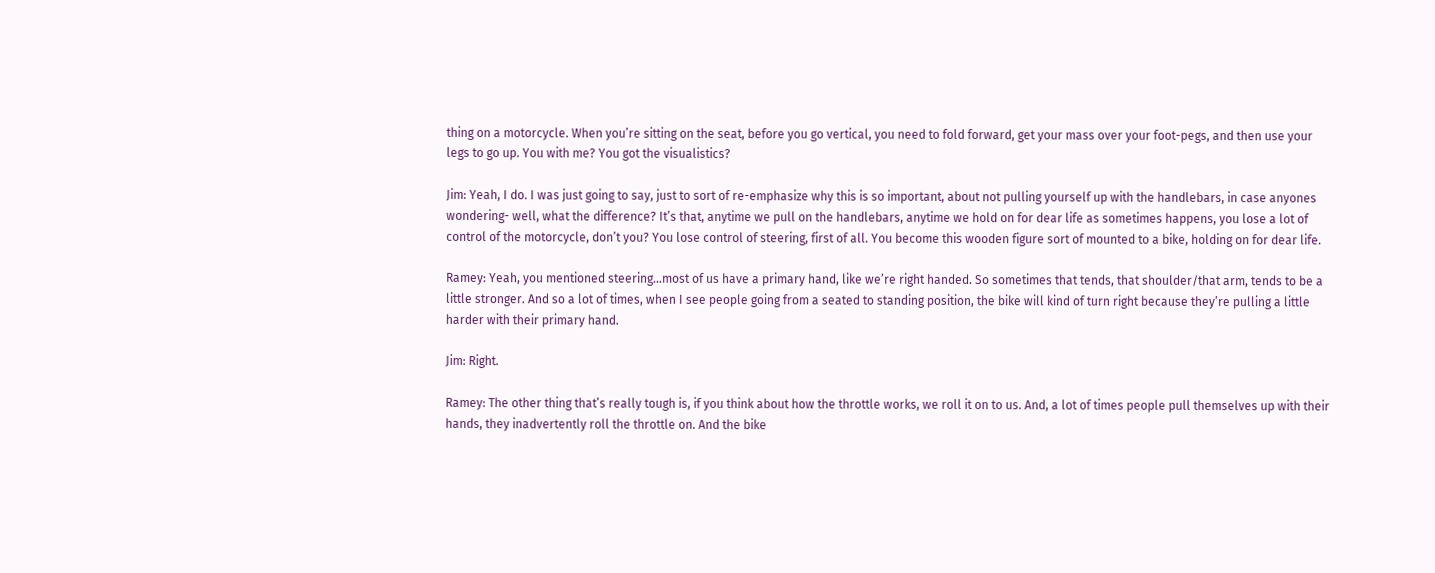thing on a motorcycle. When you’re sitting on the seat, before you go vertical, you need to fold forward, get your mass over your foot-pegs, and then use your legs to go up. You with me? You got the visualistics?

Jim: Yeah, I do. I was just going to say, just to sort of re-emphasize why this is so important, about not pulling yourself up with the handlebars, in case anyones wondering- well, what the difference? It’s that, anytime we pull on the handlebars, anytime we hold on for dear life as sometimes happens, you lose a lot of control of the motorcycle, don’t you? You lose control of steering, first of all. You become this wooden figure sort of mounted to a bike, holding on for dear life.

Ramey: Yeah, you mentioned steering…most of us have a primary hand, like we’re right handed. So sometimes that tends, that shoulder/that arm, tends to be a little stronger. And so a lot of times, when I see people going from a seated to standing position, the bike will kind of turn right because they’re pulling a little harder with their primary hand.

Jim: Right.

Ramey: The other thing that’s really tough is, if you think about how the throttle works, we roll it on to us. And, a lot of times people pull themselves up with their hands, they inadvertently roll the throttle on. And the bike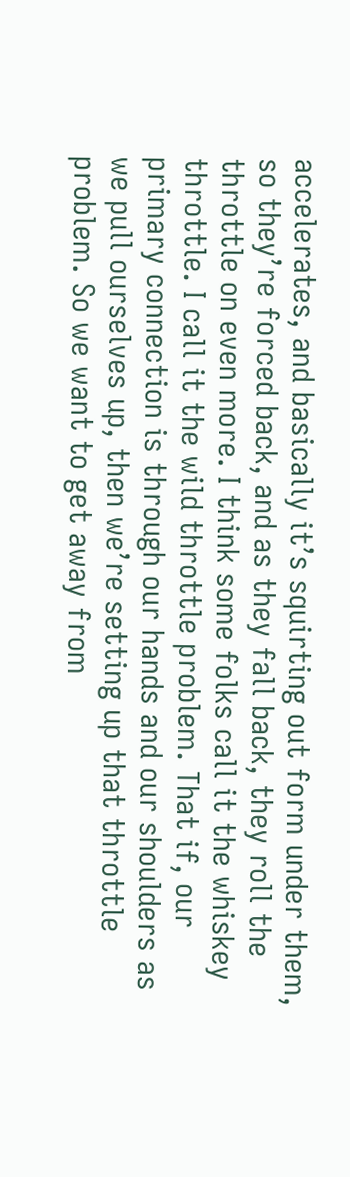accelerates, and basically it’s squirting out form under them, so they’re forced back, and as they fall back, they roll the throttle on even more. I think some folks call it the whiskey throttle. I call it the wild throttle problem. That if, our primary connection is through our hands and our shoulders as we pull ourselves up, then we’re setting up that throttle problem. So we want to get away from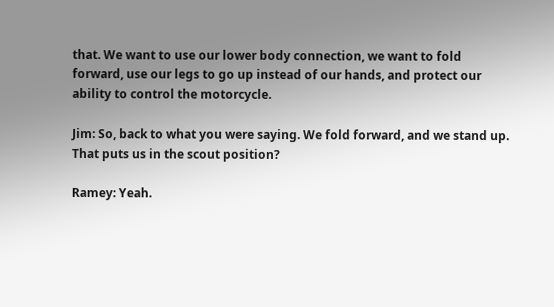that. We want to use our lower body connection, we want to fold forward, use our legs to go up instead of our hands, and protect our ability to control the motorcycle.

Jim: So, back to what you were saying. We fold forward, and we stand up. That puts us in the scout position?

Ramey: Yeah.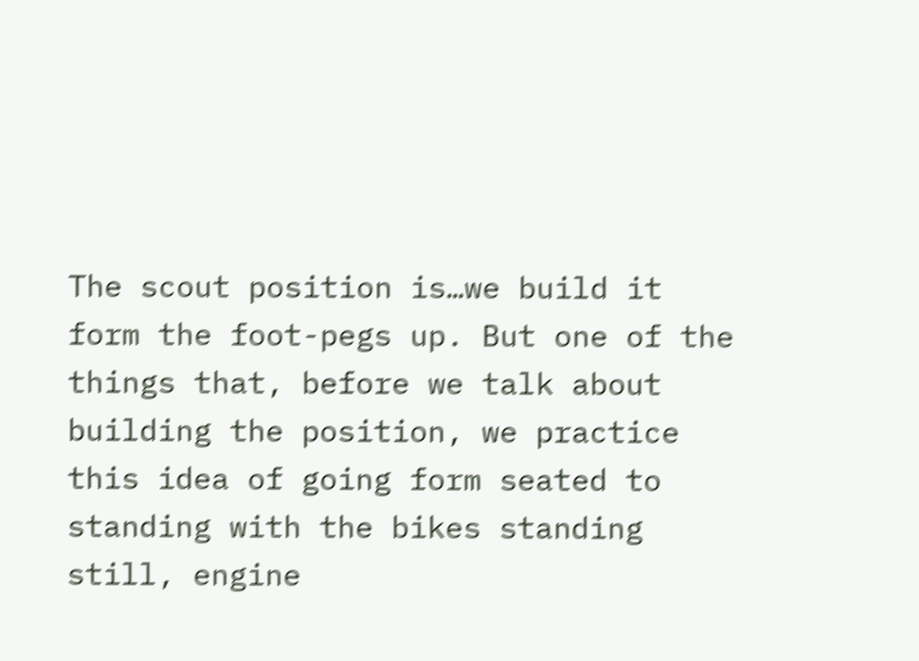The scout position is…we build it form the foot-pegs up. But one of the things that, before we talk about building the position, we practice this idea of going form seated to standing with the bikes standing still, engine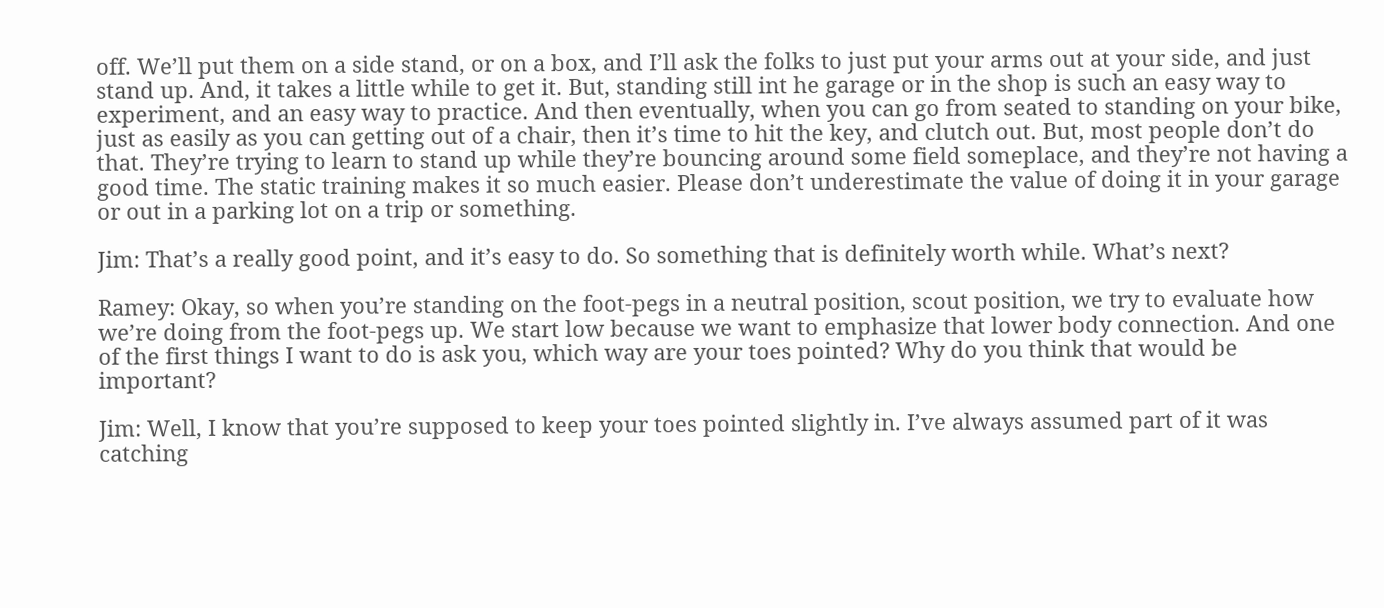off. We’ll put them on a side stand, or on a box, and I’ll ask the folks to just put your arms out at your side, and just stand up. And, it takes a little while to get it. But, standing still int he garage or in the shop is such an easy way to experiment, and an easy way to practice. And then eventually, when you can go from seated to standing on your bike, just as easily as you can getting out of a chair, then it’s time to hit the key, and clutch out. But, most people don’t do that. They’re trying to learn to stand up while they’re bouncing around some field someplace, and they’re not having a good time. The static training makes it so much easier. Please don’t underestimate the value of doing it in your garage or out in a parking lot on a trip or something.

Jim: That’s a really good point, and it’s easy to do. So something that is definitely worth while. What’s next?

Ramey: Okay, so when you’re standing on the foot-pegs in a neutral position, scout position, we try to evaluate how we’re doing from the foot-pegs up. We start low because we want to emphasize that lower body connection. And one of the first things I want to do is ask you, which way are your toes pointed? Why do you think that would be important?

Jim: Well, I know that you’re supposed to keep your toes pointed slightly in. I’ve always assumed part of it was catching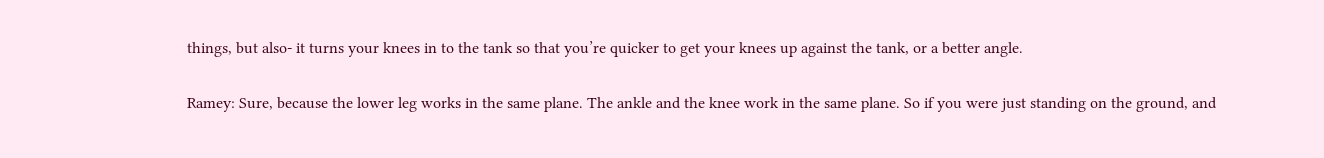things, but also- it turns your knees in to the tank so that you’re quicker to get your knees up against the tank, or a better angle.

Ramey: Sure, because the lower leg works in the same plane. The ankle and the knee work in the same plane. So if you were just standing on the ground, and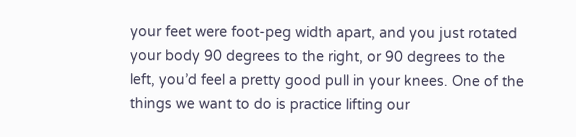your feet were foot-peg width apart, and you just rotated your body 90 degrees to the right, or 90 degrees to the left, you’d feel a pretty good pull in your knees. One of the things we want to do is practice lifting our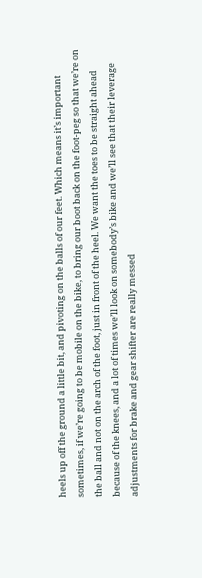heels up off the ground a little bit, and pivoting on the balls of our feet. Which means it’s important sometimes, if we’re going to be mobile on the bike, to bring our boot back on the foot-peg so that we’re on the ball and not on the arch of the foot, just in front of the heel. We want the toes to be straight ahead because of the knees, and a lot of times we’ll look on somebody’s bike and we’ll see that their leverage adjustments for brake and gear shifter are really messed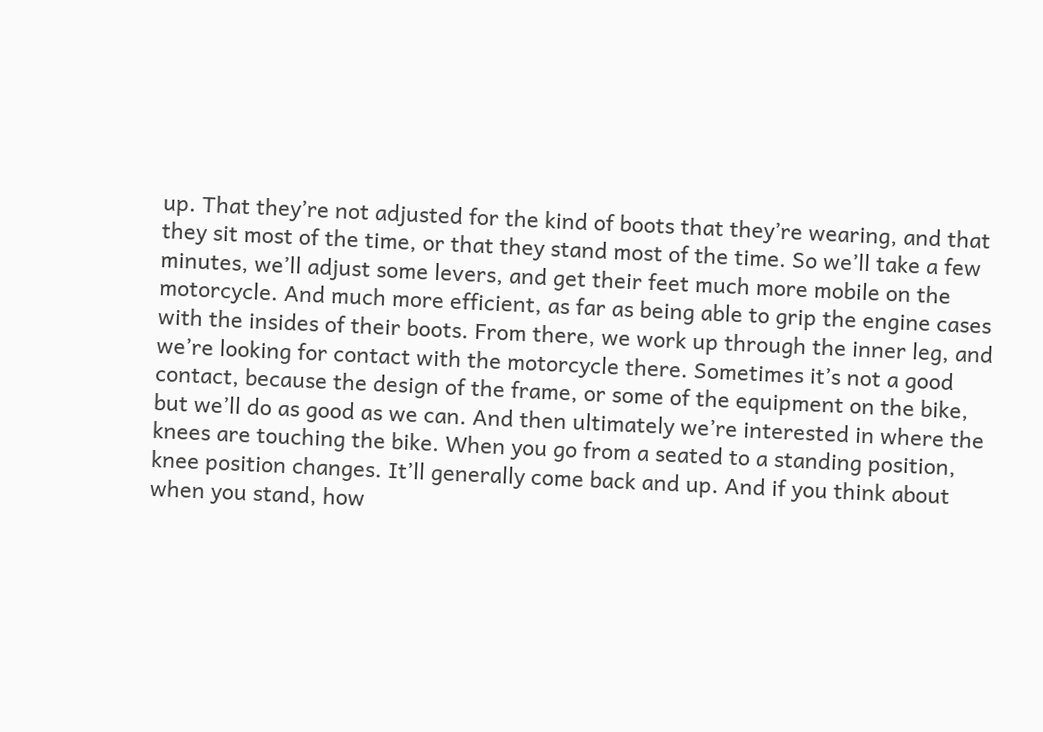up. That they’re not adjusted for the kind of boots that they’re wearing, and that they sit most of the time, or that they stand most of the time. So we’ll take a few minutes, we’ll adjust some levers, and get their feet much more mobile on the motorcycle. And much more efficient, as far as being able to grip the engine cases with the insides of their boots. From there, we work up through the inner leg, and we’re looking for contact with the motorcycle there. Sometimes it’s not a good contact, because the design of the frame, or some of the equipment on the bike, but we’ll do as good as we can. And then ultimately we’re interested in where the knees are touching the bike. When you go from a seated to a standing position, knee position changes. It’ll generally come back and up. And if you think about when you stand, how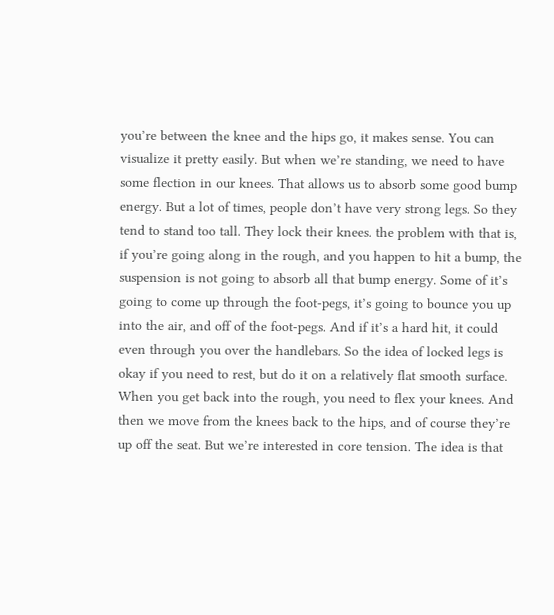you’re between the knee and the hips go, it makes sense. You can visualize it pretty easily. But when we’re standing, we need to have some flection in our knees. That allows us to absorb some good bump energy. But a lot of times, people don’t have very strong legs. So they tend to stand too tall. They lock their knees. the problem with that is, if you’re going along in the rough, and you happen to hit a bump, the suspension is not going to absorb all that bump energy. Some of it’s going to come up through the foot-pegs, it’s going to bounce you up into the air, and off of the foot-pegs. And if it’s a hard hit, it could even through you over the handlebars. So the idea of locked legs is okay if you need to rest, but do it on a relatively flat smooth surface. When you get back into the rough, you need to flex your knees. And then we move from the knees back to the hips, and of course they’re up off the seat. But we’re interested in core tension. The idea is that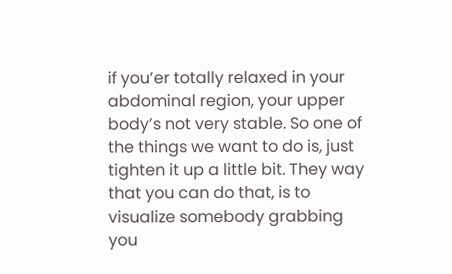if you’er totally relaxed in your abdominal region, your upper body’s not very stable. So one of the things we want to do is, just tighten it up a little bit. They way that you can do that, is to visualize somebody grabbing you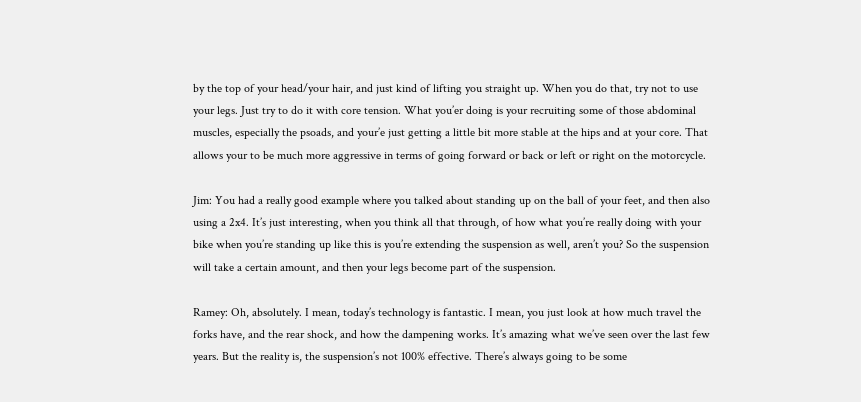by the top of your head/your hair, and just kind of lifting you straight up. When you do that, try not to use your legs. Just try to do it with core tension. What you’er doing is your recruiting some of those abdominal muscles, especially the psoads, and your’e just getting a little bit more stable at the hips and at your core. That allows your to be much more aggressive in terms of going forward or back or left or right on the motorcycle.

Jim: You had a really good example where you talked about standing up on the ball of your feet, and then also using a 2x4. It’s just interesting, when you think all that through, of how what you’re really doing with your bike when you’re standing up like this is you’re extending the suspension as well, aren’t you? So the suspension will take a certain amount, and then your legs become part of the suspension.

Ramey: Oh, absolutely. I mean, today’s technology is fantastic. I mean, you just look at how much travel the forks have, and the rear shock, and how the dampening works. It’s amazing what we’ve seen over the last few years. But the reality is, the suspension’s not 100% effective. There’s always going to be some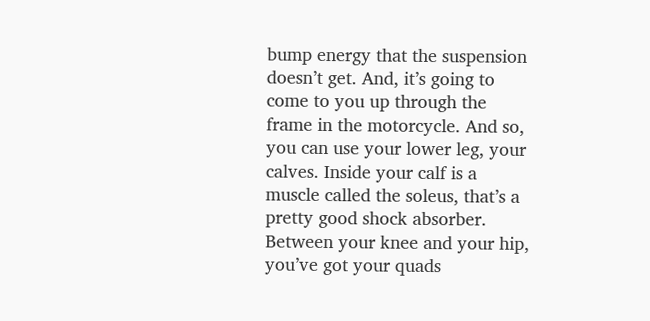bump energy that the suspension doesn’t get. And, it’s going to come to you up through the frame in the motorcycle. And so, you can use your lower leg, your calves. Inside your calf is a muscle called the soleus, that’s a pretty good shock absorber. Between your knee and your hip, you’ve got your quads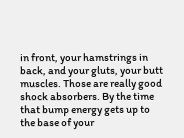in front, your hamstrings in back, and your gluts, your butt muscles. Those are really good shock absorbers. By the time that bump energy gets up to the base of your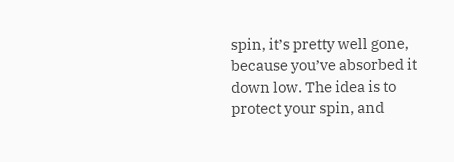spin, it’s pretty well gone, because you’ve absorbed it down low. The idea is to protect your spin, and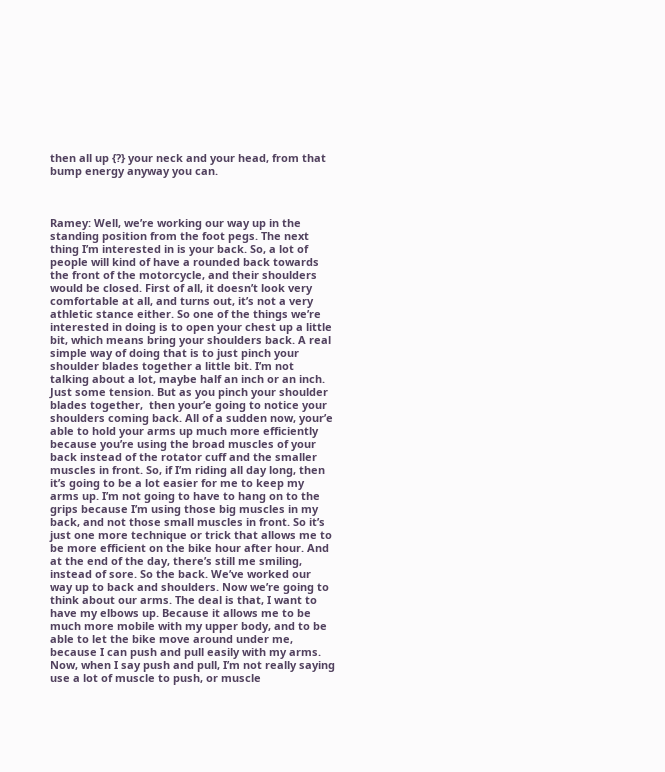then all up {?} your neck and your head, from that bump energy anyway you can.



Ramey: Well, we’re working our way up in the standing position from the foot pegs. The next thing I’m interested in is your back. So, a lot of people will kind of have a rounded back towards the front of the motorcycle, and their shoulders would be closed. First of all, it doesn’t look very comfortable at all, and turns out, it’s not a very athletic stance either. So one of the things we’re interested in doing is to open your chest up a little bit, which means bring your shoulders back. A real simple way of doing that is to just pinch your shoulder blades together a little bit. I’m not talking about a lot, maybe half an inch or an inch. Just some tension. But as you pinch your shoulder blades together,  then your’e going to notice your shoulders coming back. All of a sudden now, your’e able to hold your arms up much more efficiently because you’re using the broad muscles of your back instead of the rotator cuff and the smaller muscles in front. So, if I’m riding all day long, then it’s going to be a lot easier for me to keep my arms up. I’m not going to have to hang on to the grips because I’m using those big muscles in my back, and not those small muscles in front. So it’s just one more technique or trick that allows me to be more efficient on the bike hour after hour. And at the end of the day, there’s still me smiling, instead of sore. So the back. We’ve worked our way up to back and shoulders. Now we’re going to think about our arms. The deal is that, I want to have my elbows up. Because it allows me to be much more mobile with my upper body, and to be able to let the bike move around under me, because I can push and pull easily with my arms. Now, when I say push and pull, I’m not really saying use a lot of muscle to push, or muscle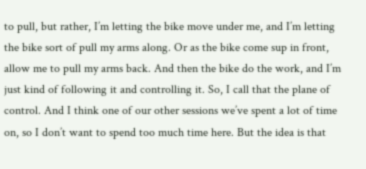to pull, but rather, I’m letting the bike move under me, and I’m letting the bike sort of pull my arms along. Or as the bike come sup in front, allow me to pull my arms back. And then the bike do the work, and I’m just kind of following it and controlling it. So, I call that the plane of control. And I think one of our other sessions we’ve spent a lot of time on, so I don’t want to spend too much time here. But the idea is that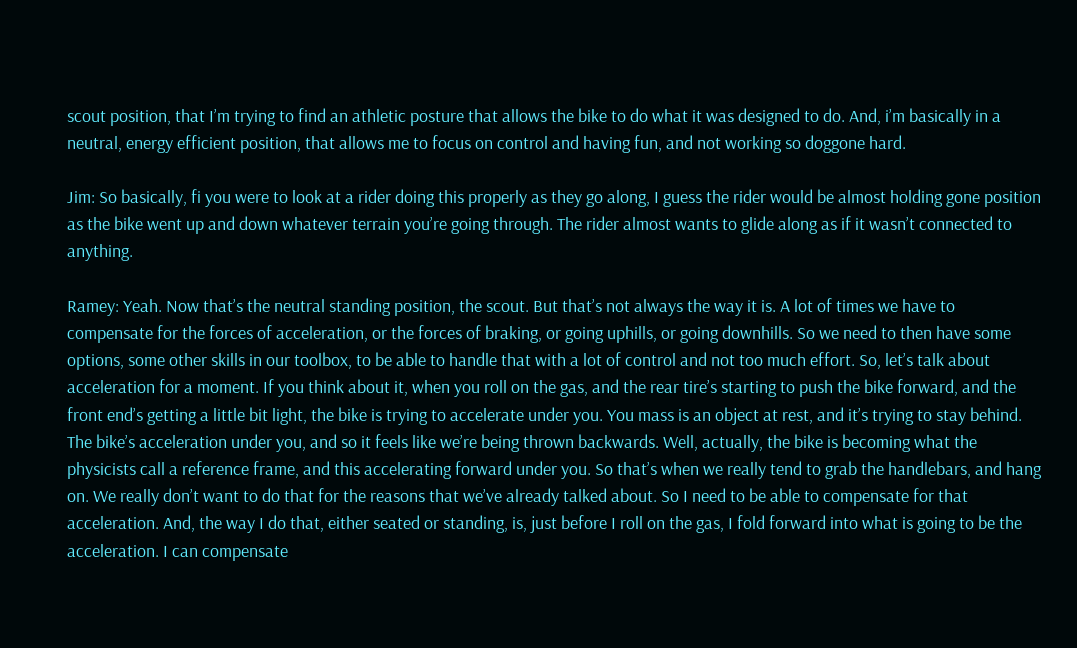scout position, that I’m trying to find an athletic posture that allows the bike to do what it was designed to do. And, i’m basically in a neutral, energy efficient position, that allows me to focus on control and having fun, and not working so doggone hard.

Jim: So basically, fi you were to look at a rider doing this properly as they go along, I guess the rider would be almost holding gone position as the bike went up and down whatever terrain you’re going through. The rider almost wants to glide along as if it wasn’t connected to anything.

Ramey: Yeah. Now that’s the neutral standing position, the scout. But that’s not always the way it is. A lot of times we have to compensate for the forces of acceleration, or the forces of braking, or going uphills, or going downhills. So we need to then have some options, some other skills in our toolbox, to be able to handle that with a lot of control and not too much effort. So, let’s talk about acceleration for a moment. If you think about it, when you roll on the gas, and the rear tire’s starting to push the bike forward, and the front end’s getting a little bit light, the bike is trying to accelerate under you. You mass is an object at rest, and it’s trying to stay behind. The bike’s acceleration under you, and so it feels like we’re being thrown backwards. Well, actually, the bike is becoming what the physicists call a reference frame, and this accelerating forward under you. So that’s when we really tend to grab the handlebars, and hang on. We really don’t want to do that for the reasons that we’ve already talked about. So I need to be able to compensate for that acceleration. And, the way I do that, either seated or standing, is, just before I roll on the gas, I fold forward into what is going to be the acceleration. I can compensate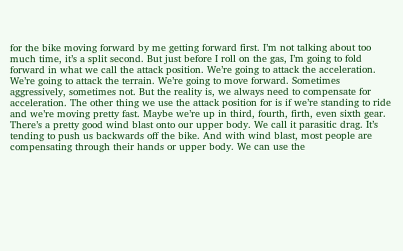for the bike moving forward by me getting forward first. I’m not talking about too much time, it’s a split second. But just before I roll on the gas, I’m going to fold forward in what we call the attack position. We’re going to attack the acceleration. We’re going to attack the terrain. We’re going to move forward. Sometimes aggressively, sometimes not. But the reality is, we always need to compensate for acceleration. The other thing we use the attack position for is if we’re standing to ride and we’re moving pretty fast. Maybe we’re up in third, fourth, firth, even sixth gear. There’s a pretty good wind blast onto our upper body. We call it parasitic drag. It’s tending to push us backwards off the bike. And with wind blast, most people are compensating through their hands or upper body. We can use the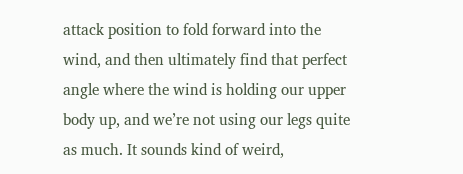attack position to fold forward into the wind, and then ultimately find that perfect angle where the wind is holding our upper body up, and we’re not using our legs quite as much. It sounds kind of weird,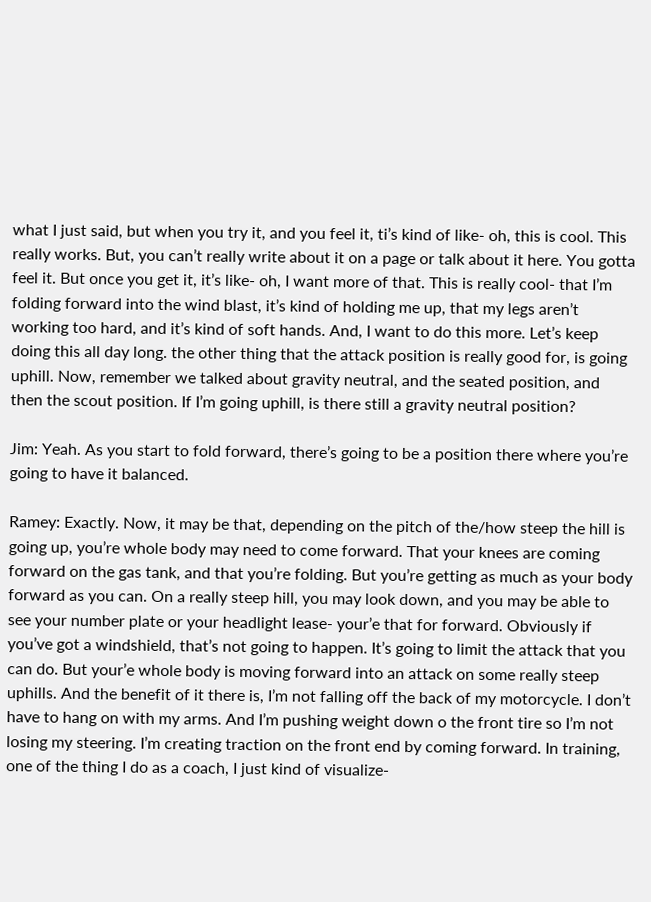what I just said, but when you try it, and you feel it, ti’s kind of like- oh, this is cool. This really works. But, you can’t really write about it on a page or talk about it here. You gotta feel it. But once you get it, it’s like- oh, I want more of that. This is really cool- that I’m folding forward into the wind blast, it’s kind of holding me up, that my legs aren’t working too hard, and it’s kind of soft hands. And, I want to do this more. Let’s keep doing this all day long. the other thing that the attack position is really good for, is going uphill. Now, remember we talked about gravity neutral, and the seated position, and then the scout position. If I’m going uphill, is there still a gravity neutral position?

Jim: Yeah. As you start to fold forward, there’s going to be a position there where you’re going to have it balanced.

Ramey: Exactly. Now, it may be that, depending on the pitch of the/how steep the hill is going up, you’re whole body may need to come forward. That your knees are coming forward on the gas tank, and that you’re folding. But you’re getting as much as your body forward as you can. On a really steep hill, you may look down, and you may be able to see your number plate or your headlight lease- your’e that for forward. Obviously if you’ve got a windshield, that’s not going to happen. It’s going to limit the attack that you can do. But your’e whole body is moving forward into an attack on some really steep uphills. And the benefit of it there is, I’m not falling off the back of my motorcycle. I don’t have to hang on with my arms. And I’m pushing weight down o the front tire so I’m not losing my steering. I’m creating traction on the front end by coming forward. In training, one of the thing I do as a coach, I just kind of visualize-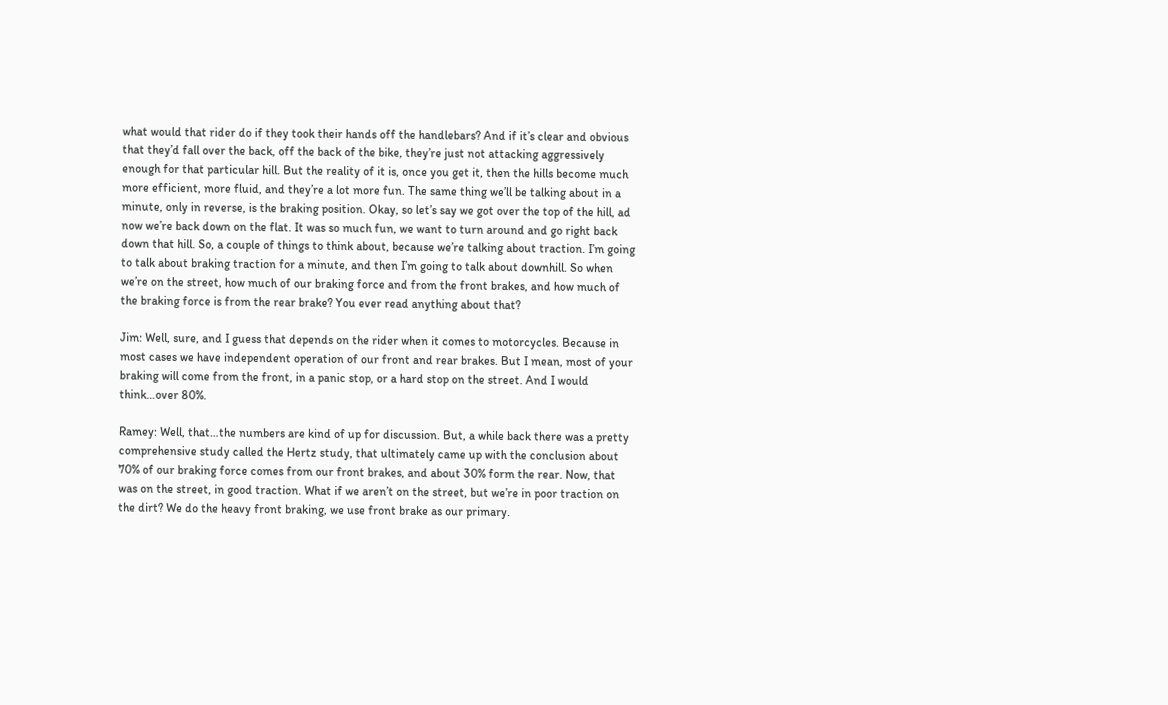what would that rider do if they took their hands off the handlebars? And if it’s clear and obvious that they’d fall over the back, off the back of the bike, they’re just not attacking aggressively enough for that particular hill. But the reality of it is, once you get it, then the hills become much more efficient, more fluid, and they’re a lot more fun. The same thing we’ll be talking about in a minute, only in reverse, is the braking position. Okay, so let’s say we got over the top of the hill, ad now we’re back down on the flat. It was so much fun, we want to turn around and go right back down that hill. So, a couple of things to think about, because we’re talking about traction. I’m going to talk about braking traction for a minute, and then I’m going to talk about downhill. So when we’re on the street, how much of our braking force and from the front brakes, and how much of the braking force is from the rear brake? You ever read anything about that?

Jim: Well, sure, and I guess that depends on the rider when it comes to motorcycles. Because in most cases we have independent operation of our front and rear brakes. But I mean, most of your braking will come from the front, in a panic stop, or a hard stop on the street. And I would think…over 80%.

Ramey: Well, that…the numbers are kind of up for discussion. But, a while back there was a pretty comprehensive study called the Hertz study, that ultimately came up with the conclusion about 70% of our braking force comes from our front brakes, and about 30% form the rear. Now, that was on the street, in good traction. What if we aren’t on the street, but we’re in poor traction on the dirt? We do the heavy front braking, we use front brake as our primary.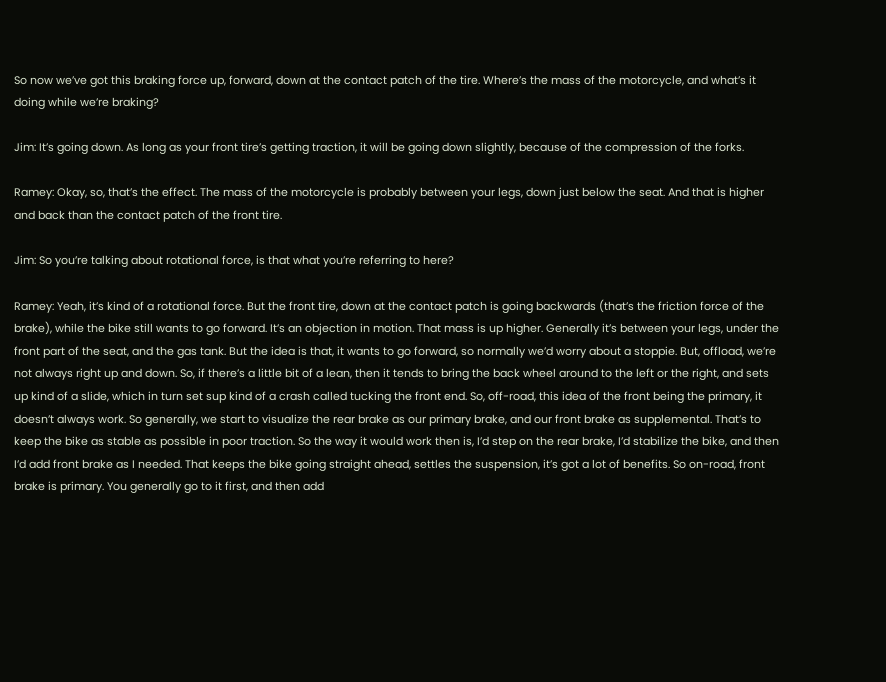So now we’ve got this braking force up, forward, down at the contact patch of the tire. Where’s the mass of the motorcycle, and what’s it doing while we’re braking?

Jim: It’s going down. As long as your front tire’s getting traction, it will be going down slightly, because of the compression of the forks.

Ramey: Okay, so, that’s the effect. The mass of the motorcycle is probably between your legs, down just below the seat. And that is higher and back than the contact patch of the front tire.

Jim: So you’re talking about rotational force, is that what you’re referring to here?

Ramey: Yeah, it’s kind of a rotational force. But the front tire, down at the contact patch is going backwards (that’s the friction force of the brake), while the bike still wants to go forward. It’s an objection in motion. That mass is up higher. Generally it’s between your legs, under the front part of the seat, and the gas tank. But the idea is that, it wants to go forward, so normally we’d worry about a stoppie. But, offload, we’re not always right up and down. So, if there’s a little bit of a lean, then it tends to bring the back wheel around to the left or the right, and sets up kind of a slide, which in turn set sup kind of a crash called tucking the front end. So, off-road, this idea of the front being the primary, it doesn’t always work. So generally, we start to visualize the rear brake as our primary brake, and our front brake as supplemental. That’s to keep the bike as stable as possible in poor traction. So the way it would work then is, I’d step on the rear brake, I’d stabilize the bike, and then I’d add front brake as I needed. That keeps the bike going straight ahead, settles the suspension, it’s got a lot of benefits. So on-road, front brake is primary. You generally go to it first, and then add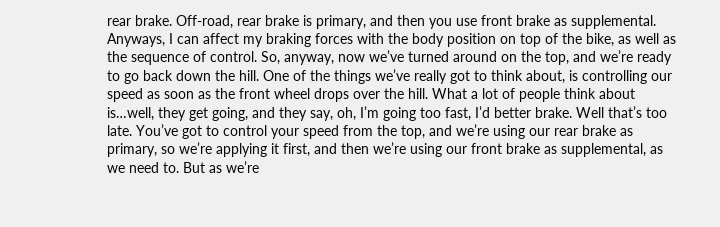rear brake. Off-road, rear brake is primary, and then you use front brake as supplemental. Anyways, I can affect my braking forces with the body position on top of the bike, as well as the sequence of control. So, anyway, now we’ve turned around on the top, and we’re ready to go back down the hill. One of the things we’ve really got to think about, is controlling our speed as soon as the front wheel drops over the hill. What a lot of people think about is…well, they get going, and they say, oh, I’m going too fast, I’d better brake. Well that’s too late. You’ve got to control your speed from the top, and we’re using our rear brake as primary, so we’re applying it first, and then we’re using our front brake as supplemental, as we need to. But as we’re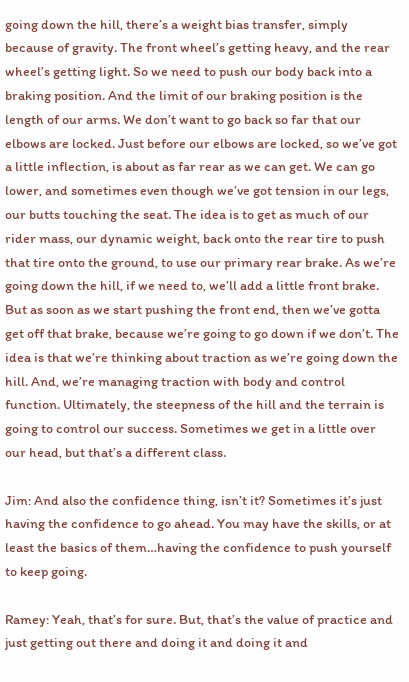going down the hill, there’s a weight bias transfer, simply because of gravity. The front wheel’s getting heavy, and the rear wheel’s getting light. So we need to push our body back into a braking position. And the limit of our braking position is the length of our arms. We don’t want to go back so far that our elbows are locked. Just before our elbows are locked, so we’ve got a little inflection, is about as far rear as we can get. We can go lower, and sometimes even though we’ve got tension in our legs, our butts touching the seat. The idea is to get as much of our rider mass, our dynamic weight, back onto the rear tire to push that tire onto the ground, to use our primary rear brake. As we’re going down the hill, if we need to, we’ll add a little front brake. But as soon as we start pushing the front end, then we’ve gotta get off that brake, because we’re going to go down if we don’t. The idea is that we’re thinking about traction as we’re going down the hill. And, we’re managing traction with body and control function. Ultimately, the steepness of the hill and the terrain is going to control our success. Sometimes we get in a little over our head, but that’s a different class.

Jim: And also the confidence thing, isn’t it? Sometimes it’s just having the confidence to go ahead. You may have the skills, or at least the basics of them…having the confidence to push yourself to keep going.

Ramey: Yeah, that’s for sure. But, that’s the value of practice and just getting out there and doing it and doing it and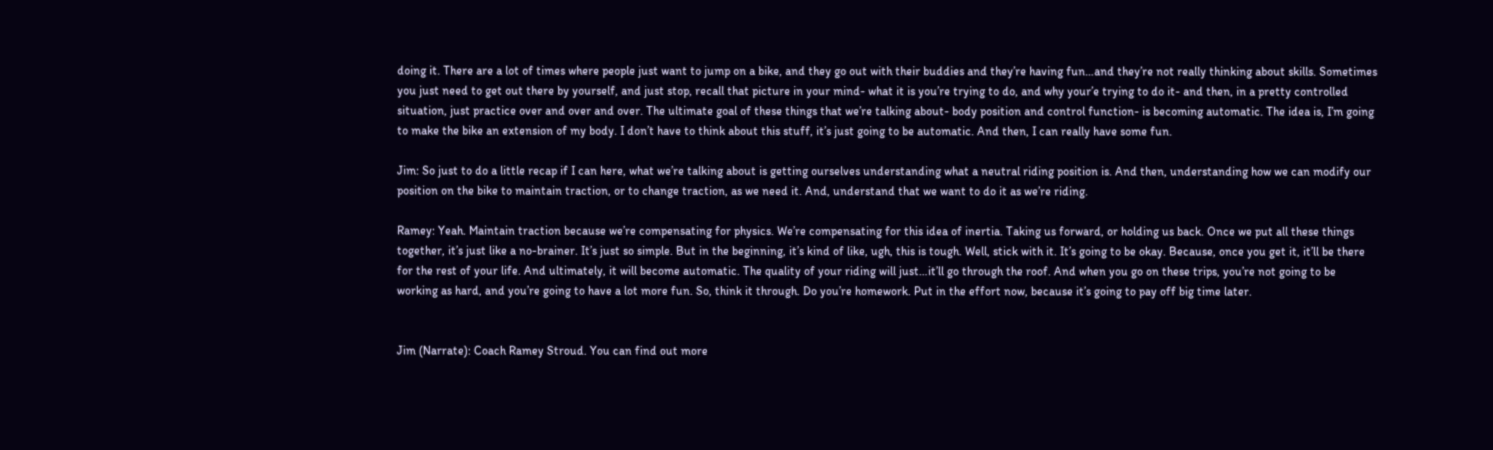doing it. There are a lot of times where people just want to jump on a bike, and they go out with their buddies and they’re having fun…and they’re not really thinking about skills. Sometimes you just need to get out there by yourself, and just stop, recall that picture in your mind- what it is you’re trying to do, and why your’e trying to do it- and then, in a pretty controlled situation, just practice over and over and over. The ultimate goal of these things that we’re talking about- body position and control function- is becoming automatic. The idea is, I’m going to make the bike an extension of my body. I don’t have to think about this stuff, it’s just going to be automatic. And then, I can really have some fun.

Jim: So just to do a little recap if I can here, what we’re talking about is getting ourselves understanding what a neutral riding position is. And then, understanding how we can modify our position on the bike to maintain traction, or to change traction, as we need it. And, understand that we want to do it as we’re riding.

Ramey: Yeah. Maintain traction because we’re compensating for physics. We’re compensating for this idea of inertia. Taking us forward, or holding us back. Once we put all these things together, it’s just like a no-brainer. It’s just so simple. But in the beginning, it’s kind of like, ugh, this is tough. Well, stick with it. It’s going to be okay. Because, once you get it, it’ll be there for the rest of your life. And ultimately, it will become automatic. The quality of your riding will just…it’ll go through the roof. And when you go on these trips, you’re not going to be working as hard, and you’re going to have a lot more fun. So, think it through. Do you’re homework. Put in the effort now, because it’s going to pay off big time later.


Jim (Narrate): Coach Ramey Stroud. You can find out more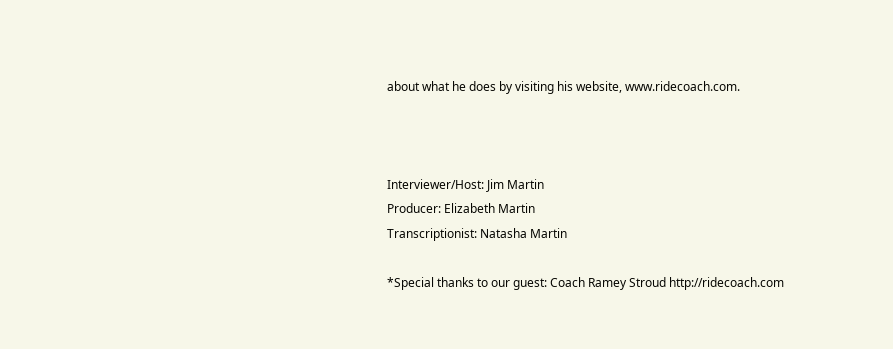about what he does by visiting his website, www.ridecoach.com.



Interviewer/Host: Jim Martin
Producer: Elizabeth Martin
Transcriptionist: Natasha Martin

*Special thanks to our guest: Coach Ramey Stroud http://ridecoach.com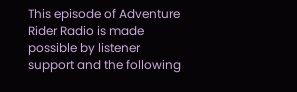This episode of Adventure Rider Radio is made possible by listener support and the following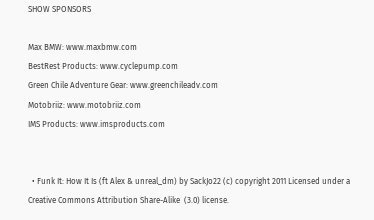SHOW SPONSORS

Max BMW: www.maxbmw.com
BestRest Products: www.cyclepump.com
Green Chile Adventure Gear: www.greenchileadv.com
Motobriiz: www.motobriiz.com
IMS Products: www.imsproducts.com


  • Funk It: How It Is (ft Alex & unreal_dm) by SackJo22 (c) copyright 2011 Licensed under a Creative Commons Attribution Share-Alike  (3.0) license.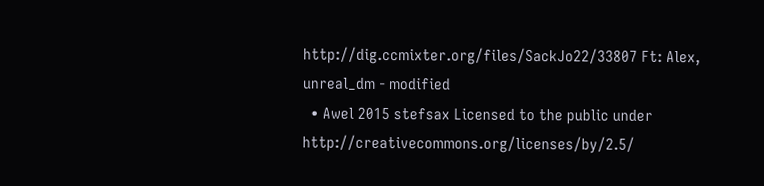http://dig.ccmixter.org/files/SackJo22/33807 Ft: Alex, unreal_dm - modified
  • Awel 2015 stefsax Licensed to the public under http://creativecommons.org/licenses/by/2.5/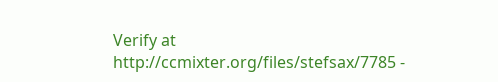Verify at http://ccmixter.org/files/stefsax/7785 -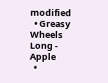modified
  • Greasy Wheels Long - Apple
  •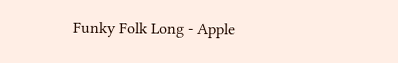Funky Folk Long - Apple